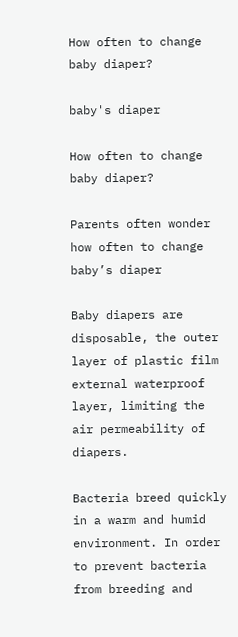How often to change baby diaper?

baby's diaper

How often to change baby diaper?

Parents often wonder how often to change baby’s diaper

Baby diapers are disposable, the outer layer of plastic film external waterproof layer, limiting the air permeability of diapers.

Bacteria breed quickly in a warm and humid environment. In order to prevent bacteria from breeding and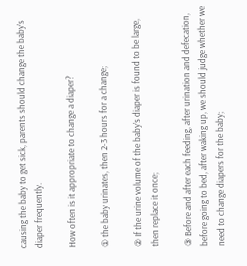causing the baby to get sick, parents should change the baby’s diaper frequently.

How often is it appropriate to change a diaper?

① the baby urinates, then 2-3 hours for a change;

② If the urine volume of the baby’s diaper is found to be large, then replace it once;

③ Before and after each feeding, after urination and defecation, before going to bed, after waking up, we should judge whether we need to change diapers for the baby;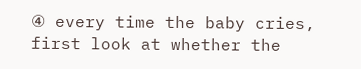④ every time the baby cries, first look at whether the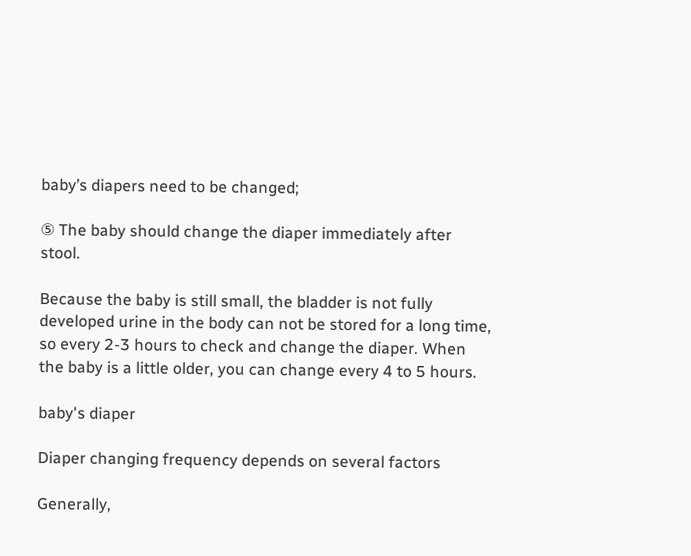baby’s diapers need to be changed;

⑤ The baby should change the diaper immediately after stool.

Because the baby is still small, the bladder is not fully developed urine in the body can not be stored for a long time, so every 2-3 hours to check and change the diaper. When the baby is a little older, you can change every 4 to 5 hours.

baby's diaper

Diaper changing frequency depends on several factors

Generally,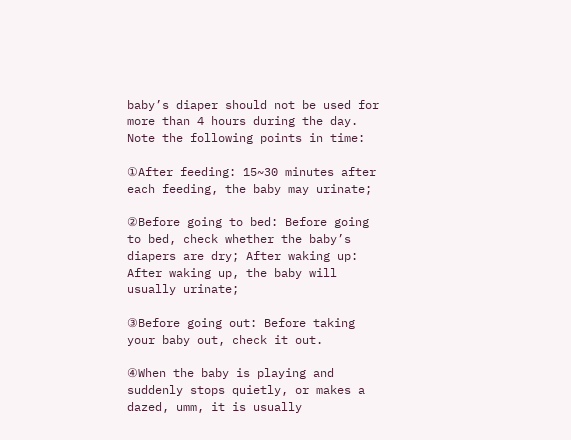baby’s diaper should not be used for more than 4 hours during the day. Note the following points in time:

①After feeding: 15~30 minutes after each feeding, the baby may urinate;

②Before going to bed: Before going to bed, check whether the baby’s diapers are dry; After waking up: After waking up, the baby will usually urinate;

③Before going out: Before taking your baby out, check it out.

④When the baby is playing and suddenly stops quietly, or makes a dazed, umm, it is usually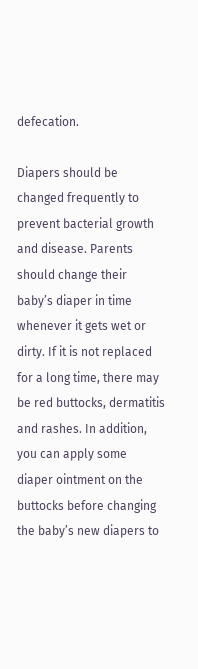defecation.

Diapers should be changed frequently to prevent bacterial growth and disease. Parents should change their baby’s diaper in time whenever it gets wet or dirty. If it is not replaced for a long time, there may be red buttocks, dermatitis and rashes. In addition, you can apply some diaper ointment on the buttocks before changing the baby’s new diapers to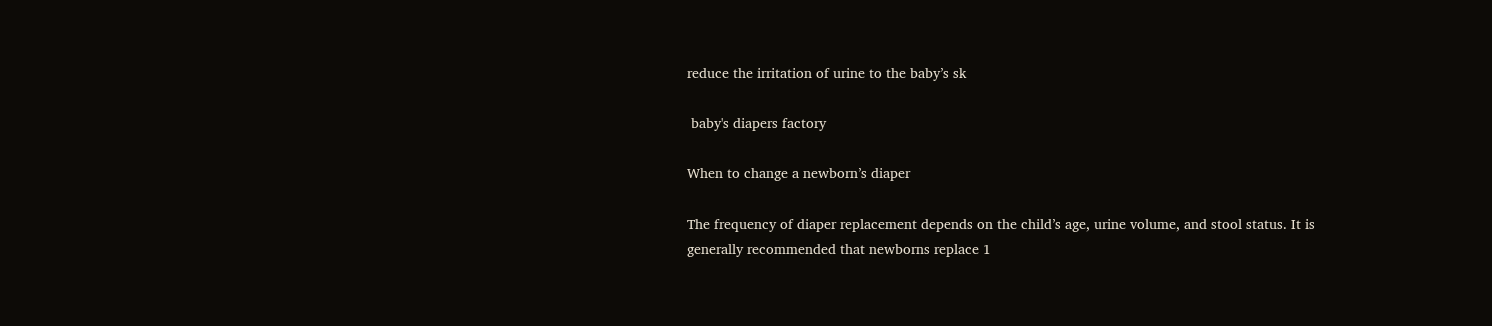reduce the irritation of urine to the baby’s sk

 baby's diapers factory

When to change a newborn’s diaper

The frequency of diaper replacement depends on the child’s age, urine volume, and stool status. It is generally recommended that newborns replace 1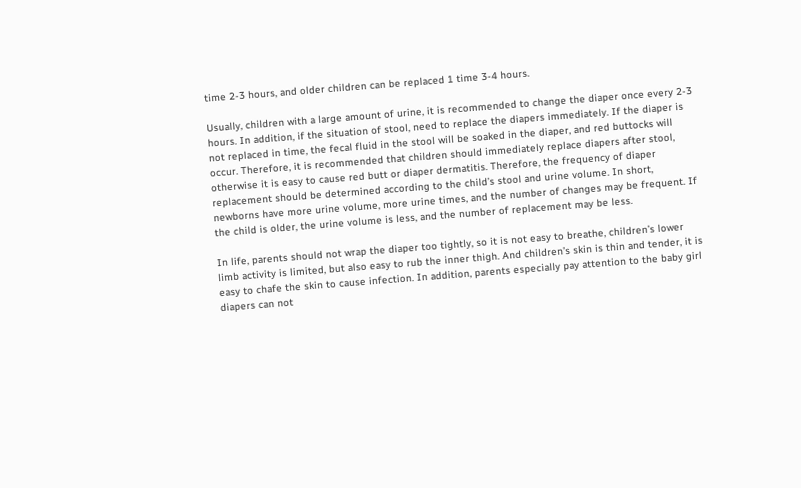time 2-3 hours, and older children can be replaced 1 time 3-4 hours.

Usually, children with a large amount of urine, it is recommended to change the diaper once every 2-3 hours. In addition, if the situation of stool, need to replace the diapers immediately. If the diaper is not replaced in time, the fecal fluid in the stool will be soaked in the diaper, and red buttocks will occur. Therefore, it is recommended that children should immediately replace diapers after stool, otherwise it is easy to cause red butt or diaper dermatitis. Therefore, the frequency of diaper replacement should be determined according to the child’s stool and urine volume. In short, newborns have more urine volume, more urine times, and the number of changes may be frequent. If the child is older, the urine volume is less, and the number of replacement may be less.

In life, parents should not wrap the diaper too tightly, so it is not easy to breathe, children’s lower limb activity is limited, but also easy to rub the inner thigh. And children’s skin is thin and tender, it is easy to chafe the skin to cause infection. In addition, parents especially pay attention to the baby girl diapers can not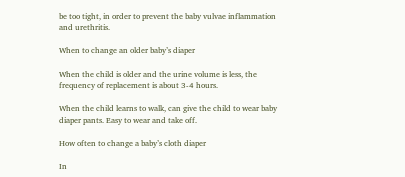be too tight, in order to prevent the baby vulvae inflammation and urethritis.

When to change an older baby’s diaper

When the child is older and the urine volume is less, the frequency of replacement is about 3-4 hours.

When the child learns to walk, can give the child to wear baby diaper pants. Easy to wear and take off.

How often to change a baby’s cloth diaper

In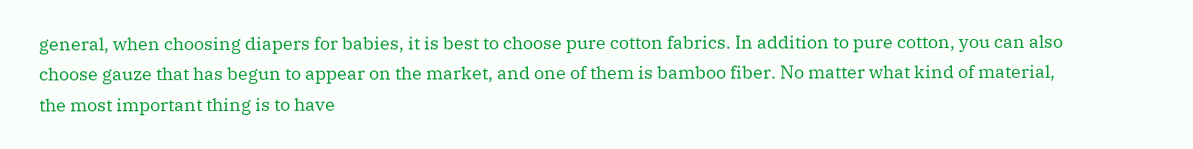general, when choosing diapers for babies, it is best to choose pure cotton fabrics. In addition to pure cotton, you can also choose gauze that has begun to appear on the market, and one of them is bamboo fiber. No matter what kind of material, the most important thing is to have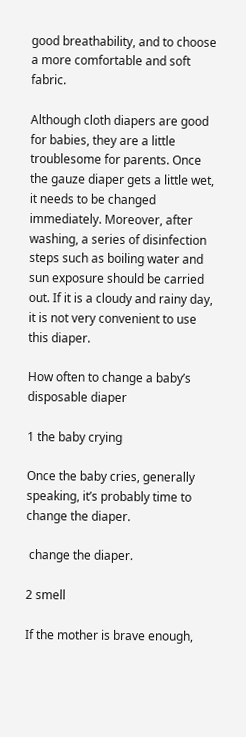good breathability, and to choose a more comfortable and soft fabric.

Although cloth diapers are good for babies, they are a little troublesome for parents. Once the gauze diaper gets a little wet, it needs to be changed immediately. Moreover, after washing, a series of disinfection steps such as boiling water and sun exposure should be carried out. If it is a cloudy and rainy day, it is not very convenient to use this diaper.

How often to change a baby’s disposable diaper

1 the baby crying

Once the baby cries, generally speaking, it’s probably time to change the diaper.

 change the diaper.

2 smell

If the mother is brave enough,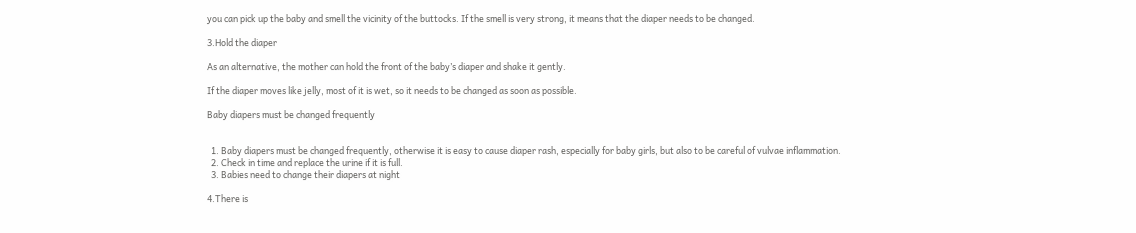you can pick up the baby and smell the vicinity of the buttocks. If the smell is very strong, it means that the diaper needs to be changed.

3.Hold the diaper

As an alternative, the mother can hold the front of the baby’s diaper and shake it gently.

If the diaper moves like jelly, most of it is wet, so it needs to be changed as soon as possible.

Baby diapers must be changed frequently


  1. Baby diapers must be changed frequently, otherwise it is easy to cause diaper rash, especially for baby girls, but also to be careful of vulvae inflammation.
  2. Check in time and replace the urine if it is full.
  3. Babies need to change their diapers at night

4.There is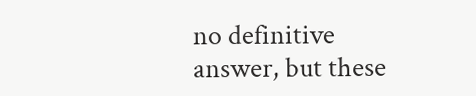no definitive answer, but these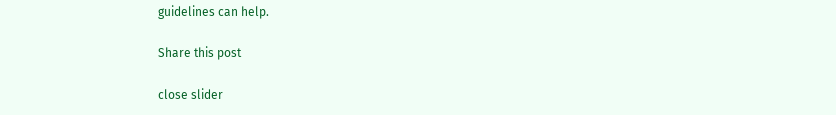guidelines can help.

Share this post

close slider